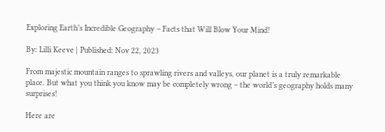Exploring Earth’s Incredible Geography – Facts that Will Blow Your Mind!

By: Lilli Keeve | Published: Nov 22, 2023

From majestic mountain ranges to sprawling rivers and valleys, our planet is a truly remarkable place. But what you think you know may be completely wrong – the world’s geography holds many surprises!

Here are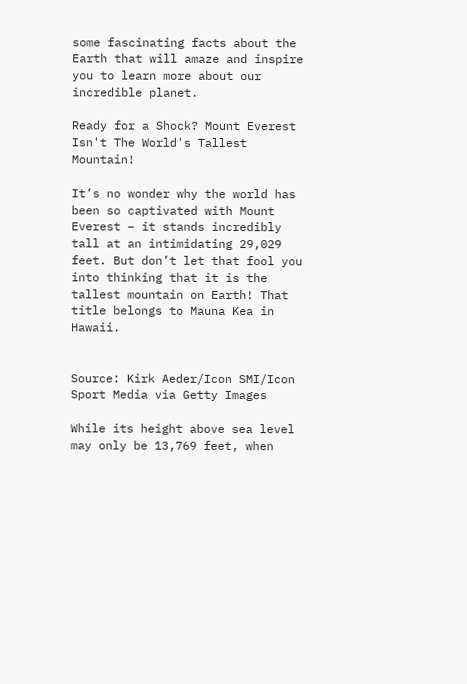some fascinating facts about the Earth that will amaze and inspire you to learn more about our incredible planet.

Ready for a Shock? Mount Everest Isn't The World's Tallest Mountain!

It’s no wonder why the world has been so captivated with Mount Everest – it stands incredibly tall at an intimidating 29,029 feet. But don’t let that fool you into thinking that it is the tallest mountain on Earth! That title belongs to Mauna Kea in Hawaii.


Source: Kirk Aeder/Icon SMI/Icon Sport Media via Getty Images

While its height above sea level may only be 13,769 feet, when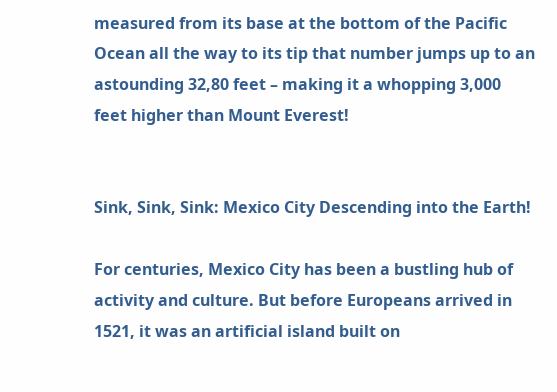measured from its base at the bottom of the Pacific Ocean all the way to its tip that number jumps up to an astounding 32,80 feet – making it a whopping 3,000 feet higher than Mount Everest!


Sink, Sink, Sink: Mexico City Descending into the Earth!

For centuries, Mexico City has been a bustling hub of activity and culture. But before Europeans arrived in 1521, it was an artificial island built on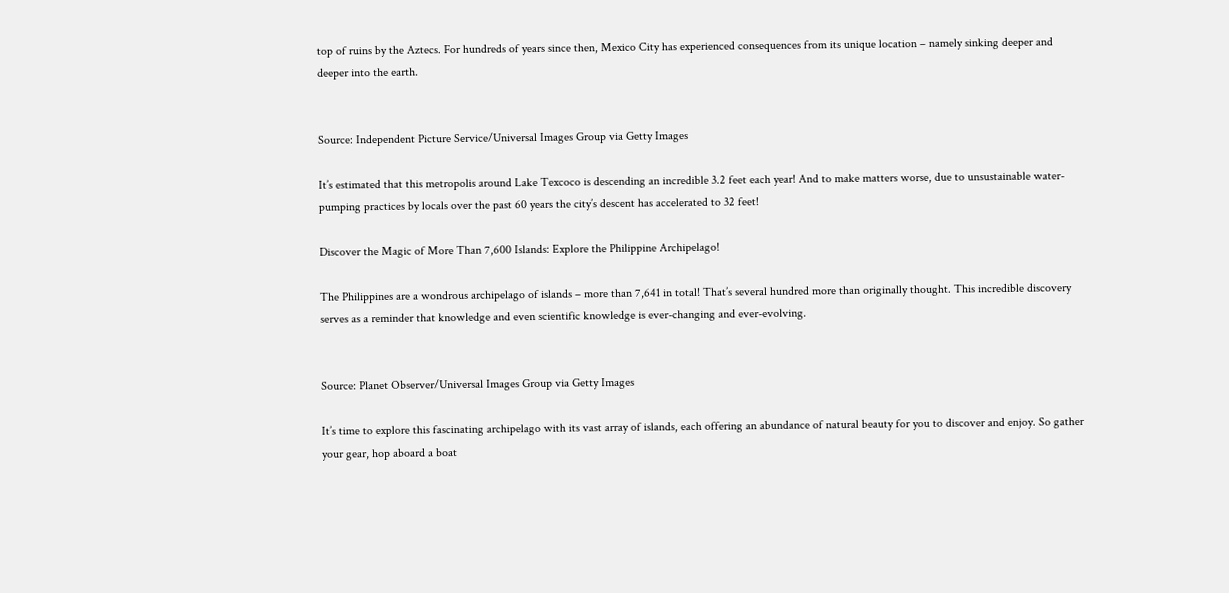top of ruins by the Aztecs. For hundreds of years since then, Mexico City has experienced consequences from its unique location – namely sinking deeper and deeper into the earth.


Source: Independent Picture Service/Universal Images Group via Getty Images

It’s estimated that this metropolis around Lake Texcoco is descending an incredible 3.2 feet each year! And to make matters worse, due to unsustainable water-pumping practices by locals over the past 60 years the city’s descent has accelerated to 32 feet!

Discover the Magic of More Than 7,600 Islands: Explore the Philippine Archipelago!

The Philippines are a wondrous archipelago of islands – more than 7,641 in total! That’s several hundred more than originally thought. This incredible discovery serves as a reminder that knowledge and even scientific knowledge is ever-changing and ever-evolving.


Source: Planet Observer/Universal Images Group via Getty Images

It’s time to explore this fascinating archipelago with its vast array of islands, each offering an abundance of natural beauty for you to discover and enjoy. So gather your gear, hop aboard a boat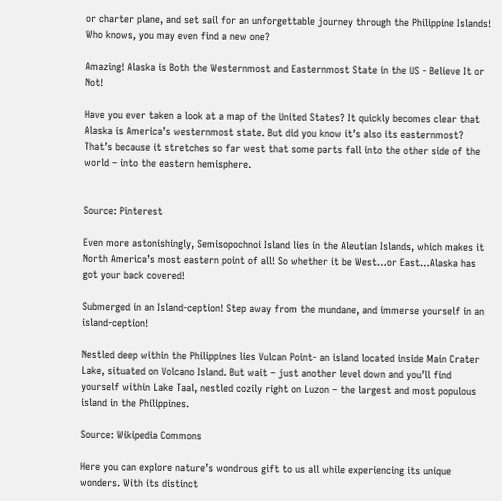or charter plane, and set sail for an unforgettable journey through the Philippine Islands! Who knows, you may even find a new one?

Amazing! Alaska is Both the Westernmost and Easternmost State in the US - Believe It or Not!

Have you ever taken a look at a map of the United States? It quickly becomes clear that Alaska is America’s westernmost state. But did you know it’s also its easternmost? That’s because it stretches so far west that some parts fall into the other side of the world – into the eastern hemisphere.


Source: Pinterest

Even more astonishingly, Semisopochnoi Island lies in the Aleutian Islands, which makes it North America’s most eastern point of all! So whether it be West…or East…Alaska has got your back covered!

Submerged in an Island-ception! Step away from the mundane, and immerse yourself in an island-ception!

Nestled deep within the Philippines lies Vulcan Point- an island located inside Main Crater Lake, situated on Volcano Island. But wait – just another level down and you’ll find yourself within Lake Taal, nestled cozily right on Luzon – the largest and most populous island in the Philippines.

Source: Wikipedia Commons

Here you can explore nature’s wondrous gift to us all while experiencing its unique wonders. With its distinct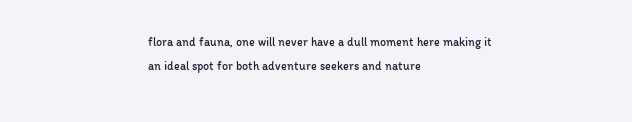flora and fauna, one will never have a dull moment here making it an ideal spot for both adventure seekers and nature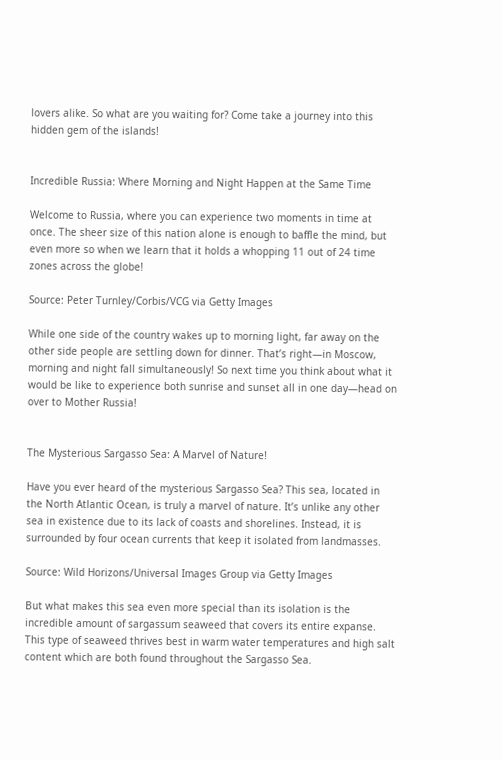lovers alike. So what are you waiting for? Come take a journey into this hidden gem of the islands!


Incredible Russia: Where Morning and Night Happen at the Same Time

Welcome to Russia, where you can experience two moments in time at once. The sheer size of this nation alone is enough to baffle the mind, but even more so when we learn that it holds a whopping 11 out of 24 time zones across the globe!

Source: Peter Turnley/Corbis/VCG via Getty Images

While one side of the country wakes up to morning light, far away on the other side people are settling down for dinner. That’s right—in Moscow, morning and night fall simultaneously! So next time you think about what it would be like to experience both sunrise and sunset all in one day—head on over to Mother Russia!


The Mysterious Sargasso Sea: A Marvel of Nature!

Have you ever heard of the mysterious Sargasso Sea? This sea, located in the North Atlantic Ocean, is truly a marvel of nature. It’s unlike any other sea in existence due to its lack of coasts and shorelines. Instead, it is surrounded by four ocean currents that keep it isolated from landmasses.

Source: Wild Horizons/Universal Images Group via Getty Images

But what makes this sea even more special than its isolation is the incredible amount of sargassum seaweed that covers its entire expanse. This type of seaweed thrives best in warm water temperatures and high salt content which are both found throughout the Sargasso Sea.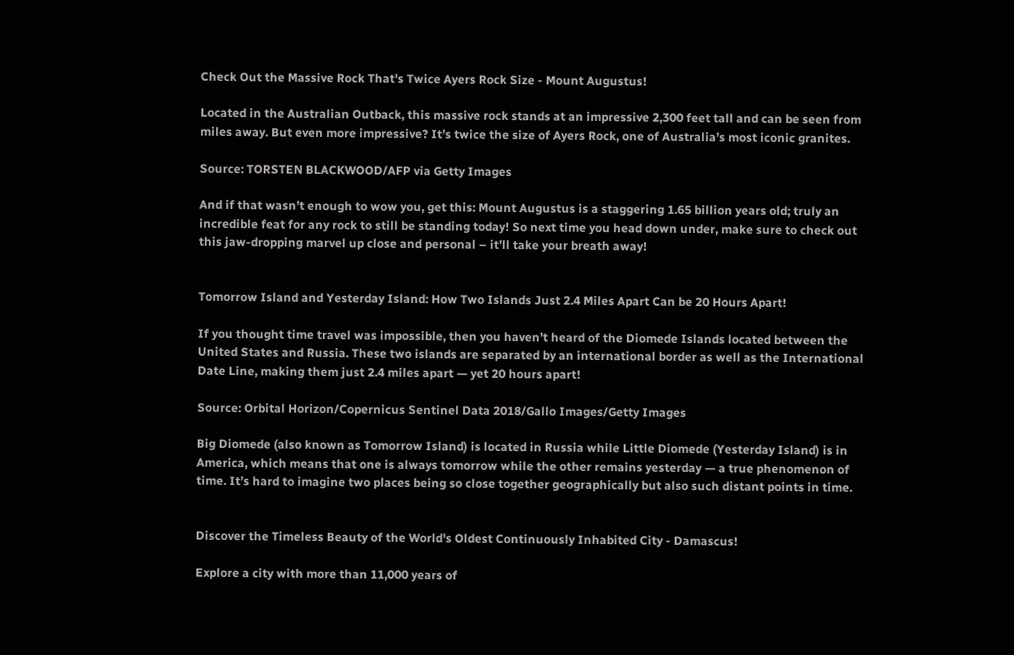Check Out the Massive Rock That's Twice Ayers Rock Size - Mount Augustus!

Located in the Australian Outback, this massive rock stands at an impressive 2,300 feet tall and can be seen from miles away. But even more impressive? It’s twice the size of Ayers Rock, one of Australia’s most iconic granites.

Source: TORSTEN BLACKWOOD/AFP via Getty Images

And if that wasn’t enough to wow you, get this: Mount Augustus is a staggering 1.65 billion years old; truly an incredible feat for any rock to still be standing today! So next time you head down under, make sure to check out this jaw-dropping marvel up close and personal – it’ll take your breath away!


Tomorrow Island and Yesterday Island: How Two Islands Just 2.4 Miles Apart Can be 20 Hours Apart!

If you thought time travel was impossible, then you haven’t heard of the Diomede Islands located between the United States and Russia. These two islands are separated by an international border as well as the International Date Line, making them just 2.4 miles apart — yet 20 hours apart!

Source: Orbital Horizon/Copernicus Sentinel Data 2018/Gallo Images/Getty Images

Big Diomede (also known as Tomorrow Island) is located in Russia while Little Diomede (Yesterday Island) is in America, which means that one is always tomorrow while the other remains yesterday — a true phenomenon of time. It’s hard to imagine two places being so close together geographically but also such distant points in time.


Discover the Timeless Beauty of the World's Oldest Continuously Inhabited City - Damascus!

Explore a city with more than 11,000 years of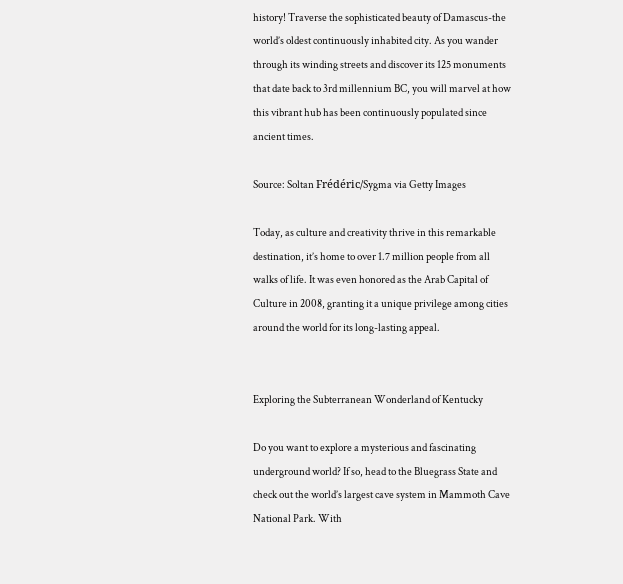history! Traverse the sophisticated beauty of Damascus-the world’s oldest continuously inhabited city. As you wander through its winding streets and discover its 125 monuments that date back to 3rd millennium BC, you will marvel at how this vibrant hub has been continuously populated since ancient times.

Source: Soltan Frédéric/Sygma via Getty Images

Today, as culture and creativity thrive in this remarkable destination, it’s home to over 1.7 million people from all walks of life. It was even honored as the Arab Capital of Culture in 2008, granting it a unique privilege among cities around the world for its long-lasting appeal.


Exploring the Subterranean Wonderland of Kentucky

Do you want to explore a mysterious and fascinating underground world? If so, head to the Bluegrass State and check out the world’s largest cave system in Mammoth Cave National Park. With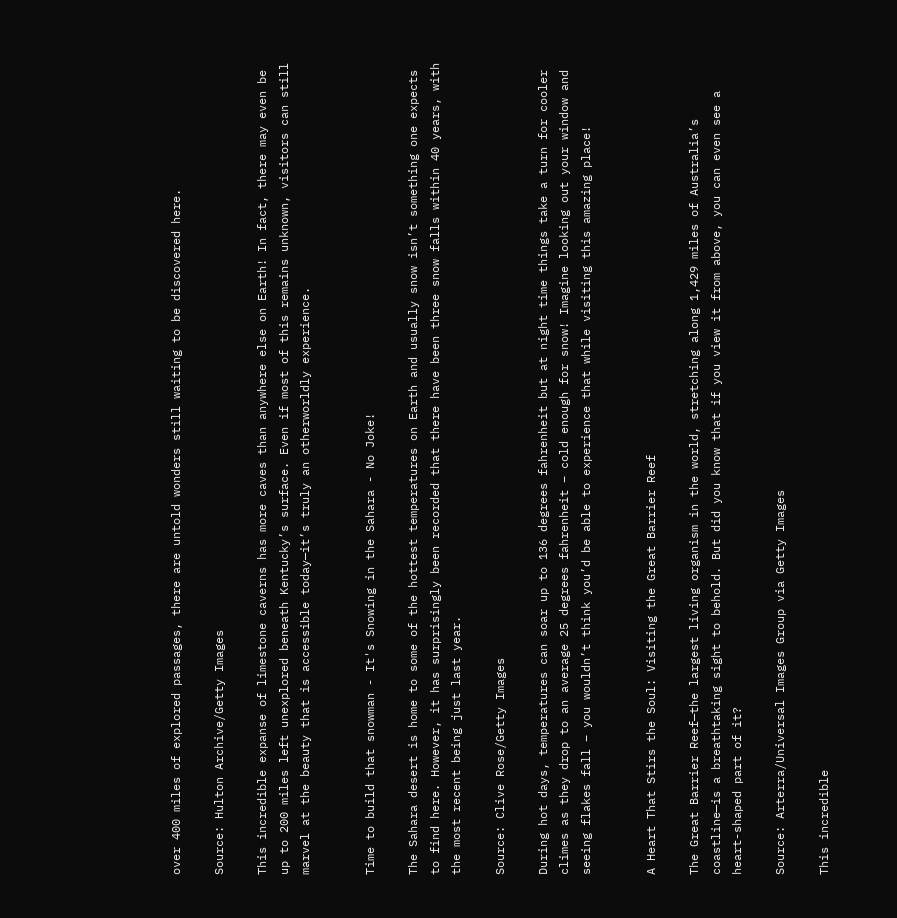over 400 miles of explored passages, there are untold wonders still waiting to be discovered here.

Source: Hulton Archive/Getty Images

This incredible expanse of limestone caverns has more caves than anywhere else on Earth! In fact, there may even be up to 200 miles left unexplored beneath Kentucky’s surface. Even if most of this remains unknown, visitors can still marvel at the beauty that is accessible today—it’s truly an otherworldly experience.


Time to build that snowman - It's Snowing in the Sahara - No Joke!

The Sahara desert is home to some of the hottest temperatures on Earth and usually snow isn’t something one expects to find here. However, it has surprisingly been recorded that there have been three snow falls within 40 years, with the most recent being just last year.

Source: Clive Rose/Getty Images

During hot days, temperatures can soar up to 136 degrees fahrenheit but at night time things take a turn for cooler climes as they drop to an average 25 degrees fahrenheit – cold enough for snow! Imagine looking out your window and seeing flakes fall – you wouldn’t think you’d be able to experience that while visiting this amazing place!


A Heart That Stirs the Soul: Visiting the Great Barrier Reef

The Great Barrier Reef—the largest living organism in the world, stretching along 1,429 miles of Australia’s coastline—is a breathtaking sight to behold. But did you know that if you view it from above, you can even see a heart-shaped part of it?

Source: Arterra/Universal Images Group via Getty Images

This incredible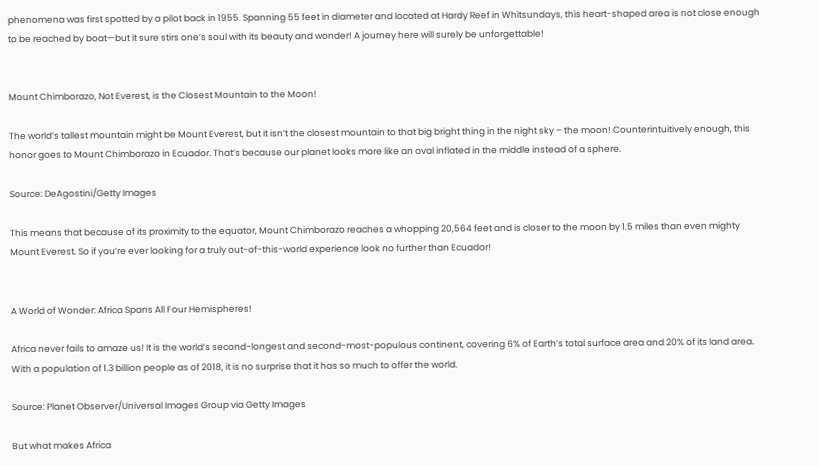phenomena was first spotted by a pilot back in 1955. Spanning 55 feet in diameter and located at Hardy Reef in Whitsundays, this heart-shaped area is not close enough to be reached by boat—but it sure stirs one’s soul with its beauty and wonder! A journey here will surely be unforgettable!


Mount Chimborazo, Not Everest, is the Closest Mountain to the Moon!

The world’s tallest mountain might be Mount Everest, but it isn’t the closest mountain to that big bright thing in the night sky – the moon! Counterintuitively enough, this honor goes to Mount Chimborazo in Ecuador. That’s because our planet looks more like an oval inflated in the middle instead of a sphere.

Source: DeAgostini/Getty Images

This means that because of its proximity to the equator, Mount Chimborazo reaches a whopping 20,564 feet and is closer to the moon by 1.5 miles than even mighty Mount Everest. So if you’re ever looking for a truly out-of-this-world experience look no further than Ecuador!


A World of Wonder: Africa Spans All Four Hemispheres!

Africa never fails to amaze us! It is the world’s second-longest and second-most-populous continent, covering 6% of Earth’s total surface area and 20% of its land area. With a population of 1.3 billion people as of 2018, it is no surprise that it has so much to offer the world.

Source: Planet Observer/Universal Images Group via Getty Images

But what makes Africa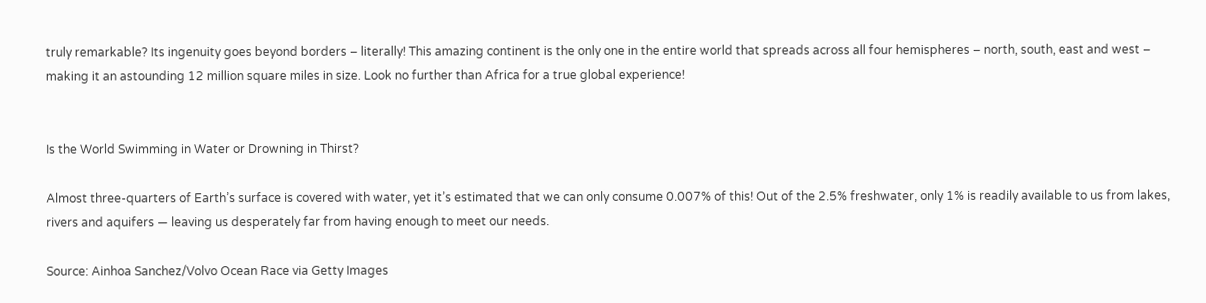truly remarkable? Its ingenuity goes beyond borders – literally! This amazing continent is the only one in the entire world that spreads across all four hemispheres – north, south, east and west – making it an astounding 12 million square miles in size. Look no further than Africa for a true global experience!


Is the World Swimming in Water or Drowning in Thirst?

Almost three-quarters of Earth’s surface is covered with water, yet it’s estimated that we can only consume 0.007% of this! Out of the 2.5% freshwater, only 1% is readily available to us from lakes, rivers and aquifers — leaving us desperately far from having enough to meet our needs.

Source: Ainhoa Sanchez/Volvo Ocean Race via Getty Images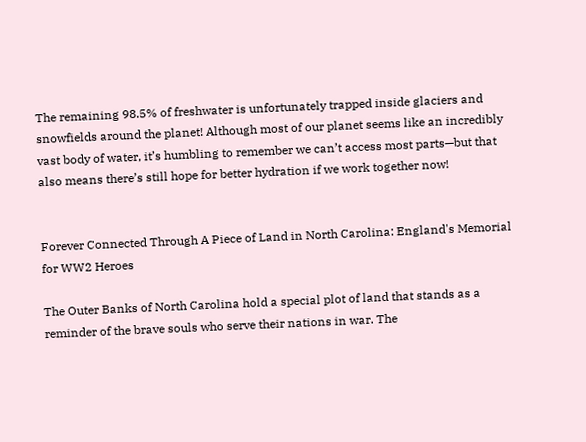The remaining 98.5% of freshwater is unfortunately trapped inside glaciers and snowfields around the planet! Although most of our planet seems like an incredibly vast body of water, it’s humbling to remember we can’t access most parts—but that also means there’s still hope for better hydration if we work together now!


Forever Connected Through A Piece of Land in North Carolina: England's Memorial for WW2 Heroes

The Outer Banks of North Carolina hold a special plot of land that stands as a reminder of the brave souls who serve their nations in war. The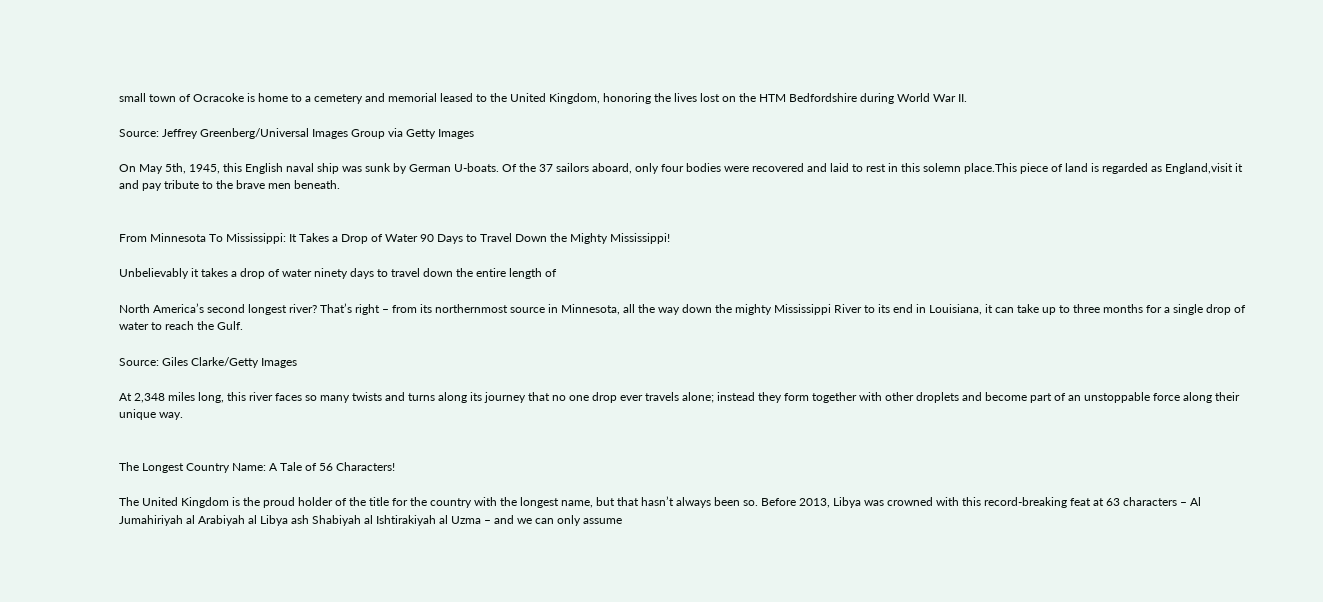small town of Ocracoke is home to a cemetery and memorial leased to the United Kingdom, honoring the lives lost on the HTM Bedfordshire during World War II.

Source: Jeffrey Greenberg/Universal Images Group via Getty Images

On May 5th, 1945, this English naval ship was sunk by German U-boats. Of the 37 sailors aboard, only four bodies were recovered and laid to rest in this solemn place.This piece of land is regarded as England,visit it and pay tribute to the brave men beneath.


From Minnesota To Mississippi: It Takes a Drop of Water 90 Days to Travel Down the Mighty Mississippi!

Unbelievably it takes a drop of water ninety days to travel down the entire length of

North America’s second longest river? That’s right – from its northernmost source in Minnesota, all the way down the mighty Mississippi River to its end in Louisiana, it can take up to three months for a single drop of water to reach the Gulf.

Source: Giles Clarke/Getty Images

At 2,348 miles long, this river faces so many twists and turns along its journey that no one drop ever travels alone; instead they form together with other droplets and become part of an unstoppable force along their unique way.


The Longest Country Name: A Tale of 56 Characters!

The United Kingdom is the proud holder of the title for the country with the longest name, but that hasn’t always been so. Before 2013, Libya was crowned with this record-breaking feat at 63 characters – Al Jumahiriyah al Arabiyah al Libya ash Shabiyah al Ishtirakiyah al Uzma – and we can only assume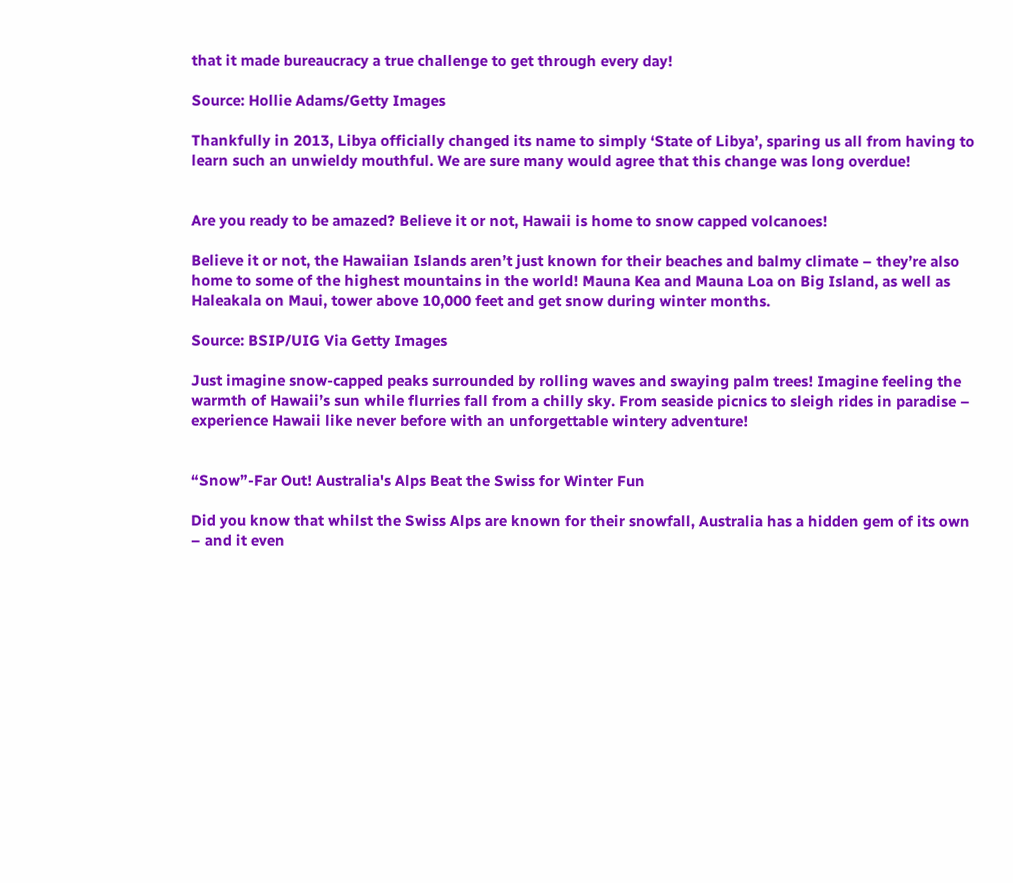that it made bureaucracy a true challenge to get through every day!

Source: Hollie Adams/Getty Images

Thankfully in 2013, Libya officially changed its name to simply ‘State of Libya’, sparing us all from having to learn such an unwieldy mouthful. We are sure many would agree that this change was long overdue!


Are you ready to be amazed? Believe it or not, Hawaii is home to snow capped volcanoes!

Believe it or not, the Hawaiian Islands aren’t just known for their beaches and balmy climate – they’re also home to some of the highest mountains in the world! Mauna Kea and Mauna Loa on Big Island, as well as Haleakala on Maui, tower above 10,000 feet and get snow during winter months.

Source: BSIP/UIG Via Getty Images

Just imagine snow-capped peaks surrounded by rolling waves and swaying palm trees! Imagine feeling the warmth of Hawaii’s sun while flurries fall from a chilly sky. From seaside picnics to sleigh rides in paradise – experience Hawaii like never before with an unforgettable wintery adventure!


“Snow”-Far Out! Australia's Alps Beat the Swiss for Winter Fun

Did you know that whilst the Swiss Alps are known for their snowfall, Australia has a hidden gem of its own – and it even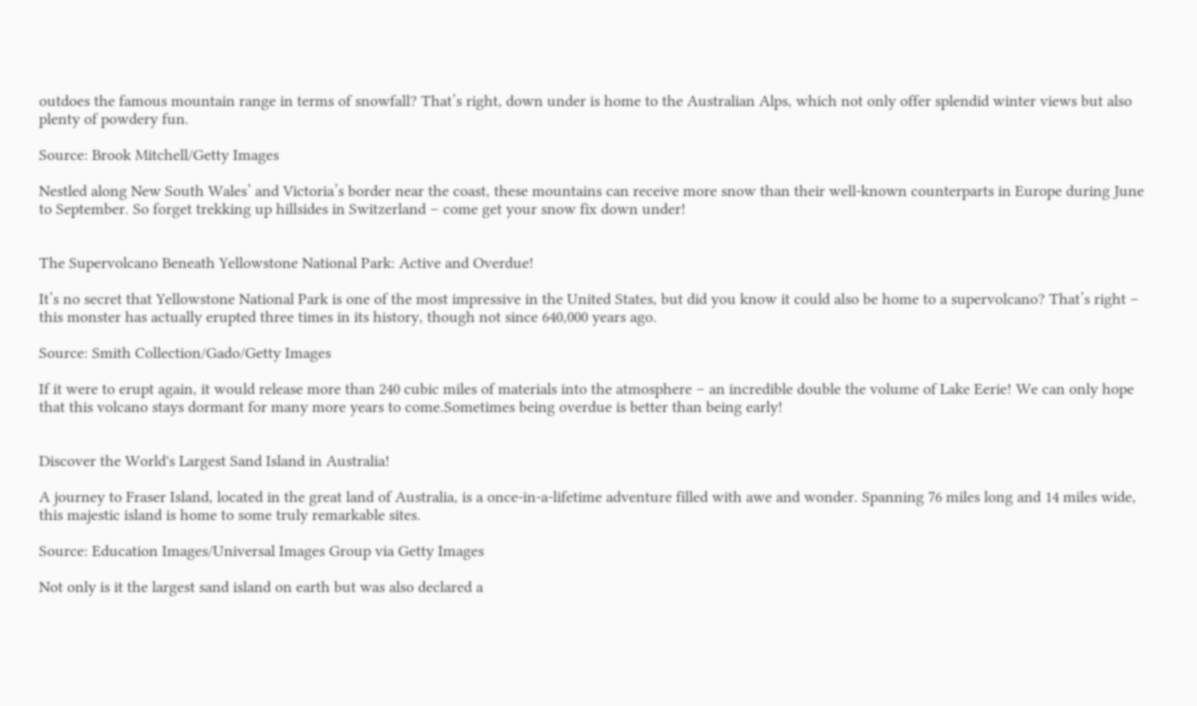outdoes the famous mountain range in terms of snowfall? That’s right, down under is home to the Australian Alps, which not only offer splendid winter views but also plenty of powdery fun.

Source: Brook Mitchell/Getty Images

Nestled along New South Wales’ and Victoria’s border near the coast, these mountains can receive more snow than their well-known counterparts in Europe during June to September. So forget trekking up hillsides in Switzerland – come get your snow fix down under!


The Supervolcano Beneath Yellowstone National Park: Active and Overdue!

It’s no secret that Yellowstone National Park is one of the most impressive in the United States, but did you know it could also be home to a supervolcano? That’s right – this monster has actually erupted three times in its history, though not since 640,000 years ago.

Source: Smith Collection/Gado/Getty Images

If it were to erupt again, it would release more than 240 cubic miles of materials into the atmosphere – an incredible double the volume of Lake Eerie! We can only hope that this volcano stays dormant for many more years to come.Sometimes being overdue is better than being early!


Discover the World's Largest Sand Island in Australia!

A journey to Fraser Island, located in the great land of Australia, is a once-in-a-lifetime adventure filled with awe and wonder. Spanning 76 miles long and 14 miles wide, this majestic island is home to some truly remarkable sites.

Source: Education Images/Universal Images Group via Getty Images

Not only is it the largest sand island on earth but was also declared a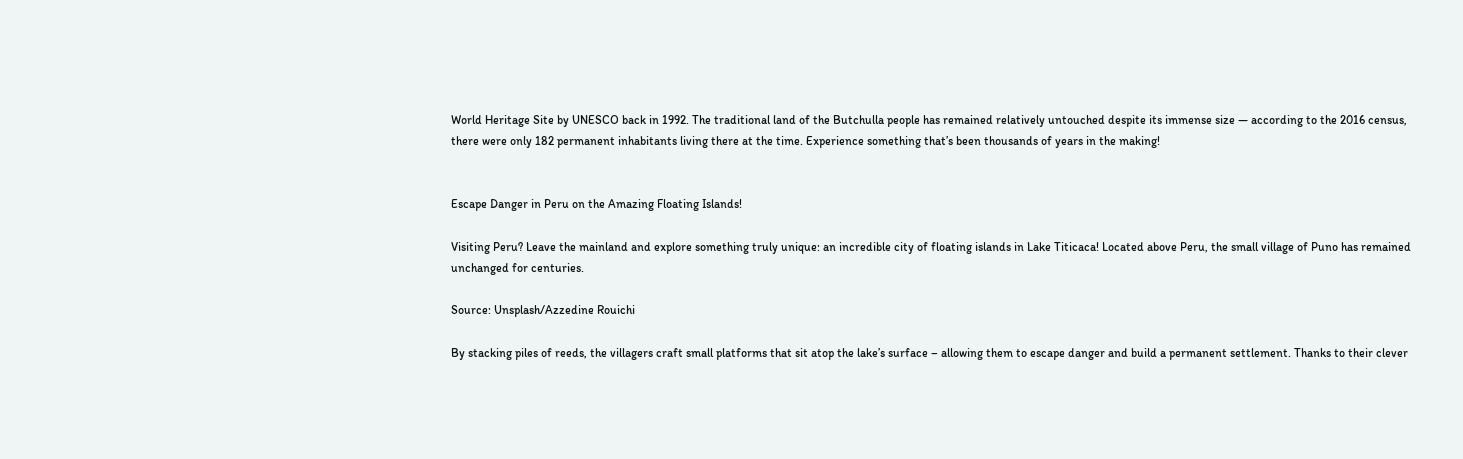World Heritage Site by UNESCO back in 1992. The traditional land of the Butchulla people has remained relatively untouched despite its immense size — according to the 2016 census, there were only 182 permanent inhabitants living there at the time. Experience something that’s been thousands of years in the making!


Escape Danger in Peru on the Amazing Floating Islands!

Visiting Peru? Leave the mainland and explore something truly unique: an incredible city of floating islands in Lake Titicaca! Located above Peru, the small village of Puno has remained unchanged for centuries.

Source: Unsplash/Azzedine Rouichi

By stacking piles of reeds, the villagers craft small platforms that sit atop the lake’s surface – allowing them to escape danger and build a permanent settlement. Thanks to their clever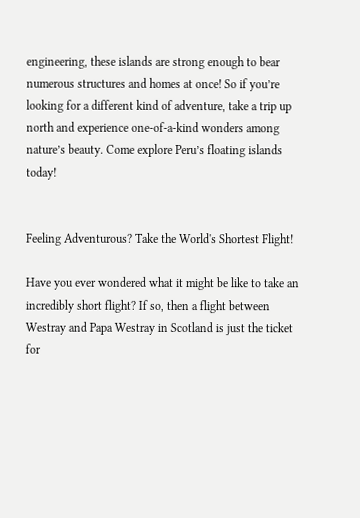engineering, these islands are strong enough to bear numerous structures and homes at once! So if you’re looking for a different kind of adventure, take a trip up north and experience one-of-a-kind wonders among nature’s beauty. Come explore Peru’s floating islands today!


Feeling Adventurous? Take the World's Shortest Flight!

Have you ever wondered what it might be like to take an incredibly short flight? If so, then a flight between Westray and Papa Westray in Scotland is just the ticket for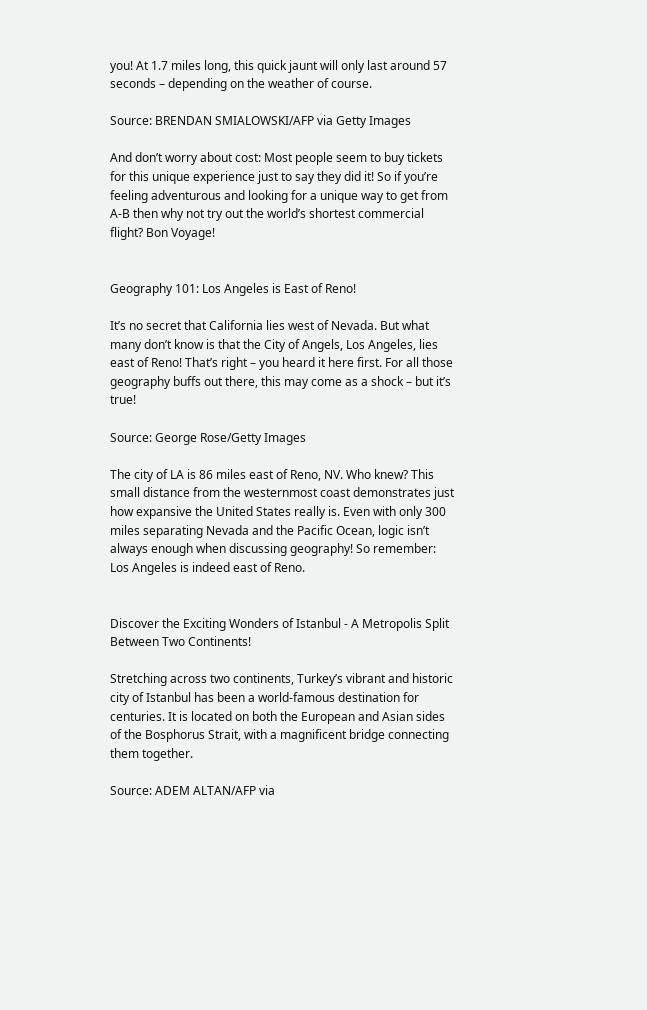you! At 1.7 miles long, this quick jaunt will only last around 57 seconds – depending on the weather of course.

Source: BRENDAN SMIALOWSKI/AFP via Getty Images

And don’t worry about cost: Most people seem to buy tickets for this unique experience just to say they did it! So if you’re feeling adventurous and looking for a unique way to get from A-B then why not try out the world’s shortest commercial flight? Bon Voyage!


Geography 101: Los Angeles is East of Reno!

It’s no secret that California lies west of Nevada. But what many don’t know is that the City of Angels, Los Angeles, lies east of Reno! That’s right – you heard it here first. For all those geography buffs out there, this may come as a shock – but it’s true!

Source: George Rose/Getty Images

The city of LA is 86 miles east of Reno, NV. Who knew? This small distance from the westernmost coast demonstrates just how expansive the United States really is. Even with only 300 miles separating Nevada and the Pacific Ocean, logic isn’t always enough when discussing geography! So remember: Los Angeles is indeed east of Reno.


Discover the Exciting Wonders of Istanbul - A Metropolis Split Between Two Continents!

Stretching across two continents, Turkey’s vibrant and historic city of Istanbul has been a world-famous destination for centuries. It is located on both the European and Asian sides of the Bosphorus Strait, with a magnificent bridge connecting them together.

Source: ADEM ALTAN/AFP via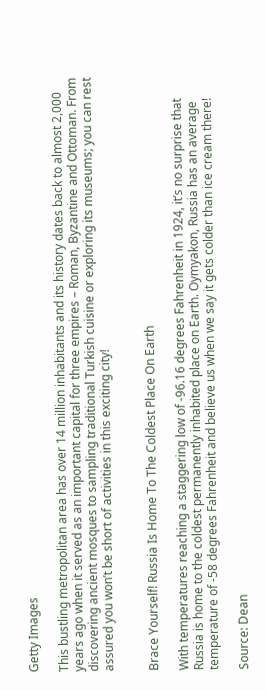Getty Images

This bustling metropolitan area has over 14 million inhabitants and its history dates back to almost 2,000 years ago when it served as an important capital for three empires – Roman, Byzantine and Ottoman. From discovering ancient mosques to sampling traditional Turkish cuisine or exploring its museums; you can rest assured you won’t be short of activities in this exciting city!


Brace Yourself! Russia Is Home To The Coldest Place On Earth

With temperatures reaching a staggering low of -96.16 degrees Fahrenheit in 1924, it’s no surprise that Russia is home to the coldest permanently inhabited place on Earth. Oymyakon, Russia has an average temperature of -58 degrees Fahrenheit and believe us when we say it gets colder than ice cream there!

Source: Dean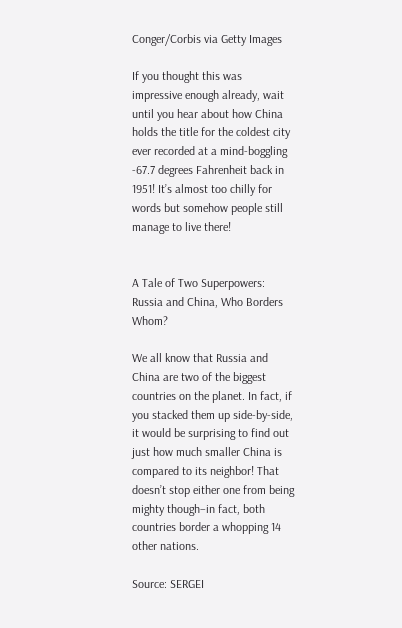Conger/Corbis via Getty Images

If you thought this was impressive enough already, wait until you hear about how China holds the title for the coldest city ever recorded at a mind-boggling -67.7 degrees Fahrenheit back in 1951! It’s almost too chilly for words but somehow people still manage to live there!


A Tale of Two Superpowers: Russia and China, Who Borders Whom?

We all know that Russia and China are two of the biggest countries on the planet. In fact, if you stacked them up side-by-side, it would be surprising to find out just how much smaller China is compared to its neighbor! That doesn’t stop either one from being mighty though–in fact, both countries border a whopping 14 other nations.

Source: SERGEI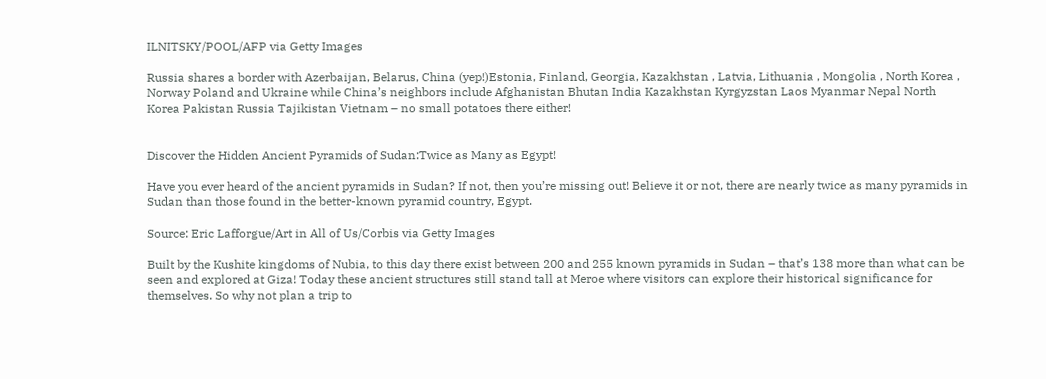ILNITSKY/POOL/AFP via Getty Images

Russia shares a border with Azerbaijan, Belarus, China (yep!)Estonia, Finland, Georgia, Kazakhstan , Latvia, Lithuania , Mongolia , North Korea , Norway Poland and Ukraine while China’s neighbors include Afghanistan Bhutan India Kazakhstan Kyrgyzstan Laos Myanmar Nepal North Korea Pakistan Russia Tajikistan Vietnam – no small potatoes there either!


Discover the Hidden Ancient Pyramids of Sudan:Twice as Many as Egypt!

Have you ever heard of the ancient pyramids in Sudan? If not, then you’re missing out! Believe it or not, there are nearly twice as many pyramids in Sudan than those found in the better-known pyramid country, Egypt.

Source: Eric Lafforgue/Art in All of Us/Corbis via Getty Images

Built by the Kushite kingdoms of Nubia, to this day there exist between 200 and 255 known pyramids in Sudan – that’s 138 more than what can be seen and explored at Giza! Today these ancient structures still stand tall at Meroe where visitors can explore their historical significance for themselves. So why not plan a trip to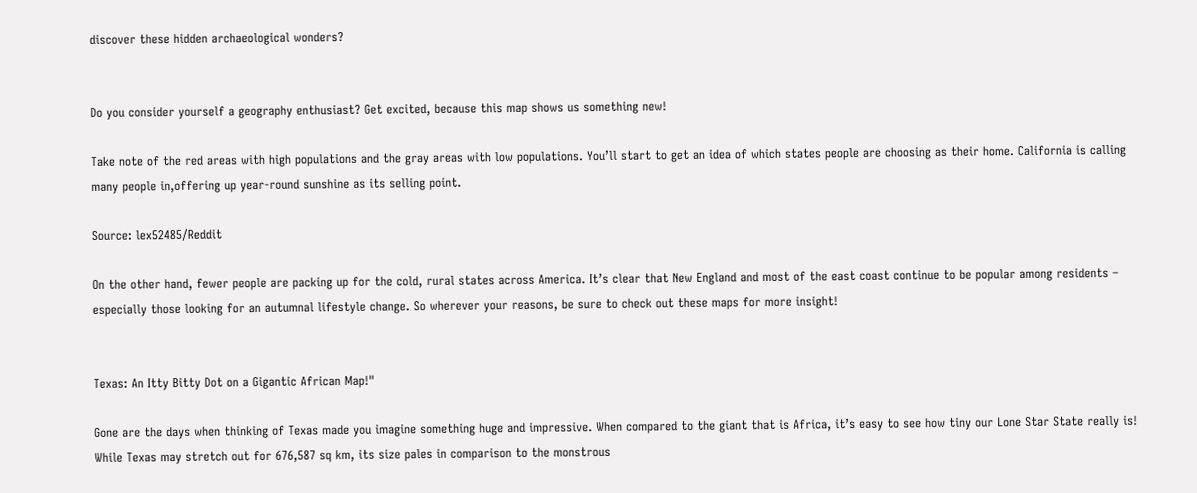discover these hidden archaeological wonders?


Do you consider yourself a geography enthusiast? Get excited, because this map shows us something new!

Take note of the red areas with high populations and the gray areas with low populations. You’ll start to get an idea of which states people are choosing as their home. California is calling many people in,offering up year-round sunshine as its selling point.

Source: lex52485/Reddit

On the other hand, fewer people are packing up for the cold, rural states across America. It’s clear that New England and most of the east coast continue to be popular among residents – especially those looking for an autumnal lifestyle change. So wherever your reasons, be sure to check out these maps for more insight!


Texas: An Itty Bitty Dot on a Gigantic African Map!"

Gone are the days when thinking of Texas made you imagine something huge and impressive. When compared to the giant that is Africa, it’s easy to see how tiny our Lone Star State really is! While Texas may stretch out for 676,587 sq km, its size pales in comparison to the monstrous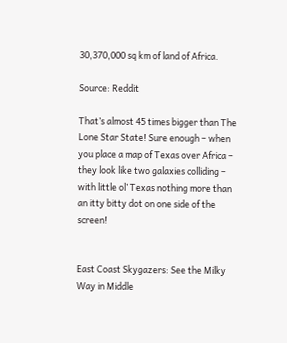30,370,000 sq km of land of Africa.

Source: Reddit

That’s almost 45 times bigger than The Lone Star State! Sure enough – when you place a map of Texas over Africa – they look like two galaxies colliding – with little ol’ Texas nothing more than an itty bitty dot on one side of the screen!


East Coast Skygazers: See the Milky Way in Middle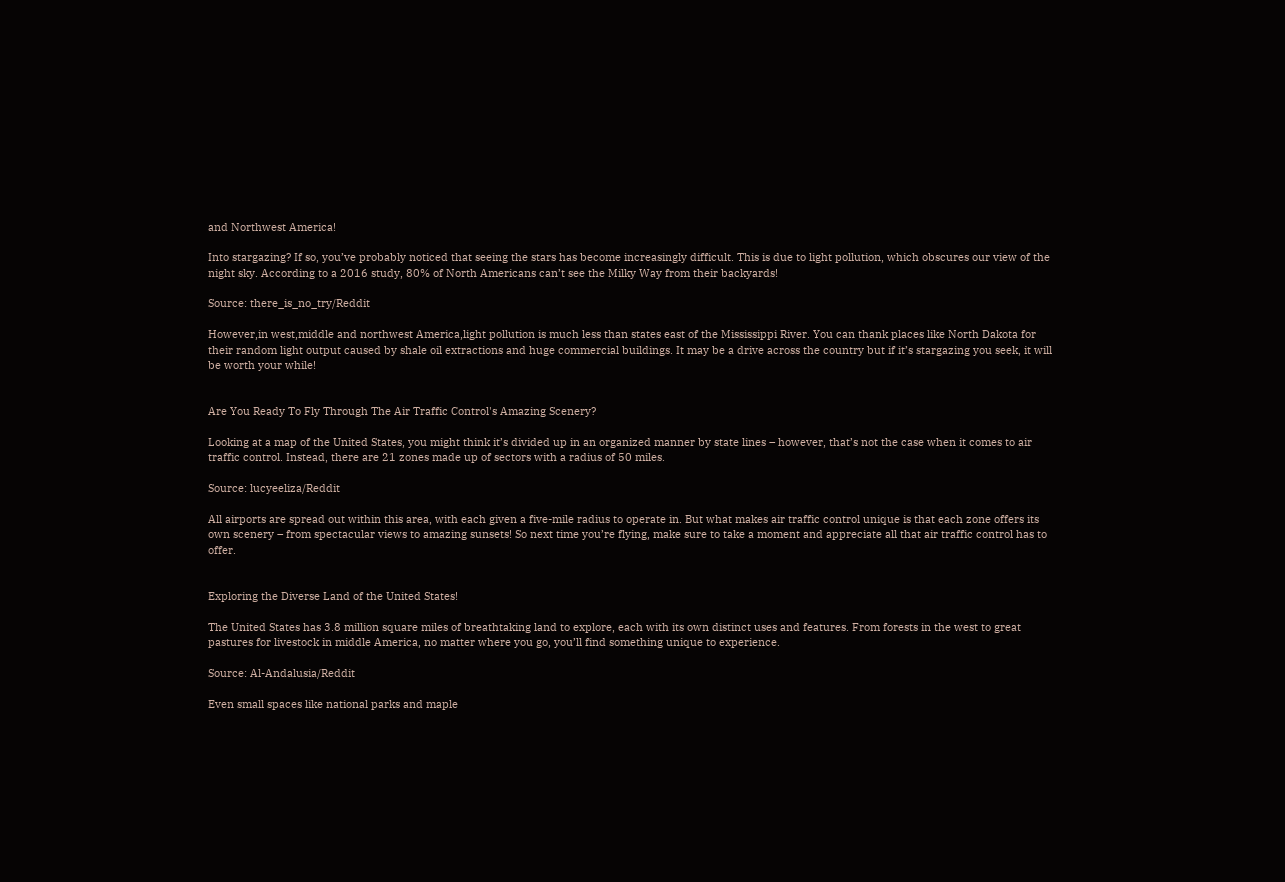and Northwest America!

Into stargazing? If so, you’ve probably noticed that seeing the stars has become increasingly difficult. This is due to light pollution, which obscures our view of the night sky. According to a 2016 study, 80% of North Americans can’t see the Milky Way from their backyards!

Source: there_is_no_try/Reddit

However,in west,middle and northwest America,light pollution is much less than states east of the Mississippi River. You can thank places like North Dakota for their random light output caused by shale oil extractions and huge commercial buildings. It may be a drive across the country but if it’s stargazing you seek, it will be worth your while!


Are You Ready To Fly Through The Air Traffic Control's Amazing Scenery?

Looking at a map of the United States, you might think it’s divided up in an organized manner by state lines – however, that’s not the case when it comes to air traffic control. Instead, there are 21 zones made up of sectors with a radius of 50 miles.

Source: lucyeeliza/Reddit

All airports are spread out within this area, with each given a five-mile radius to operate in. But what makes air traffic control unique is that each zone offers its own scenery – from spectacular views to amazing sunsets! So next time you’re flying, make sure to take a moment and appreciate all that air traffic control has to offer.


Exploring the Diverse Land of the United States!

The United States has 3.8 million square miles of breathtaking land to explore, each with its own distinct uses and features. From forests in the west to great pastures for livestock in middle America, no matter where you go, you’ll find something unique to experience.

Source: Al-Andalusia/Reddit

Even small spaces like national parks and maple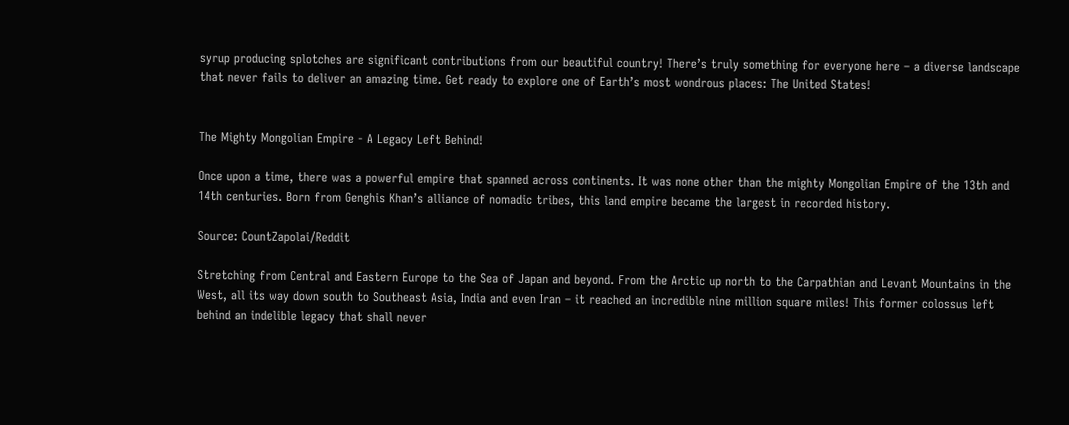syrup producing splotches are significant contributions from our beautiful country! There’s truly something for everyone here – a diverse landscape that never fails to deliver an amazing time. Get ready to explore one of Earth’s most wondrous places: The United States!


The Mighty Mongolian Empire - A Legacy Left Behind!

Once upon a time, there was a powerful empire that spanned across continents. It was none other than the mighty Mongolian Empire of the 13th and 14th centuries. Born from Genghis Khan’s alliance of nomadic tribes, this land empire became the largest in recorded history.

Source: CountZapolai/Reddit

Stretching from Central and Eastern Europe to the Sea of Japan and beyond. From the Arctic up north to the Carpathian and Levant Mountains in the West, all its way down south to Southeast Asia, India and even Iran – it reached an incredible nine million square miles! This former colossus left behind an indelible legacy that shall never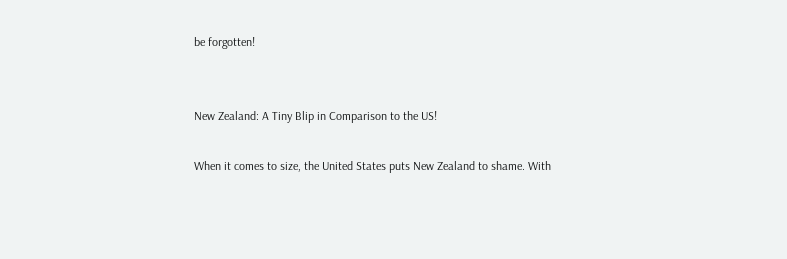be forgotten!


New Zealand: A Tiny Blip in Comparison to the US!

When it comes to size, the United States puts New Zealand to shame. With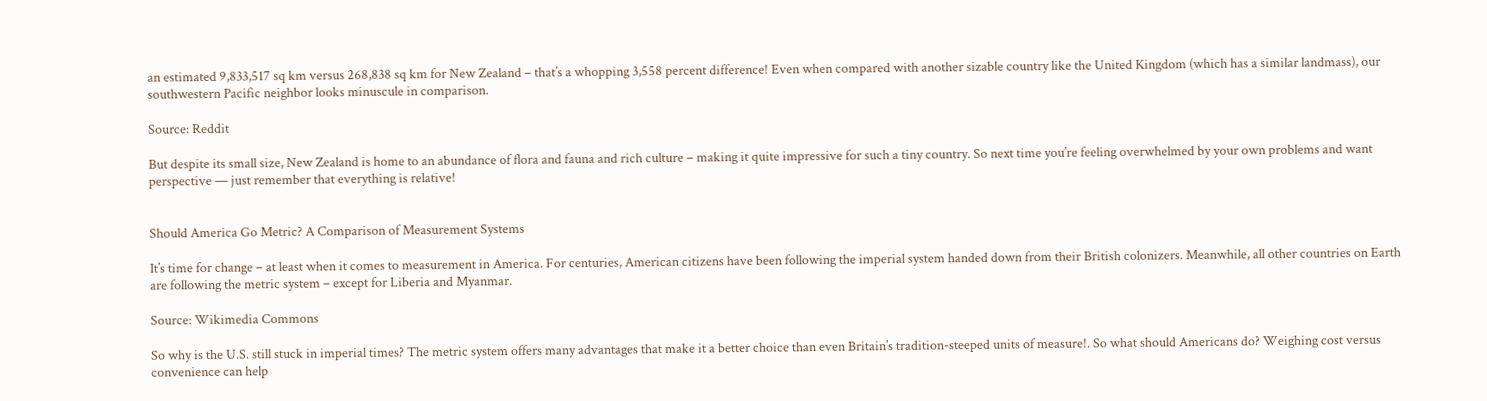an estimated 9,833,517 sq km versus 268,838 sq km for New Zealand – that’s a whopping 3,558 percent difference! Even when compared with another sizable country like the United Kingdom (which has a similar landmass), our southwestern Pacific neighbor looks minuscule in comparison.

Source: Reddit

But despite its small size, New Zealand is home to an abundance of flora and fauna and rich culture – making it quite impressive for such a tiny country. So next time you’re feeling overwhelmed by your own problems and want perspective — just remember that everything is relative!


Should America Go Metric? A Comparison of Measurement Systems

It’s time for change – at least when it comes to measurement in America. For centuries, American citizens have been following the imperial system handed down from their British colonizers. Meanwhile, all other countries on Earth are following the metric system – except for Liberia and Myanmar.

Source: Wikimedia Commons

So why is the U.S. still stuck in imperial times? The metric system offers many advantages that make it a better choice than even Britain’s tradition-steeped units of measure!. So what should Americans do? Weighing cost versus convenience can help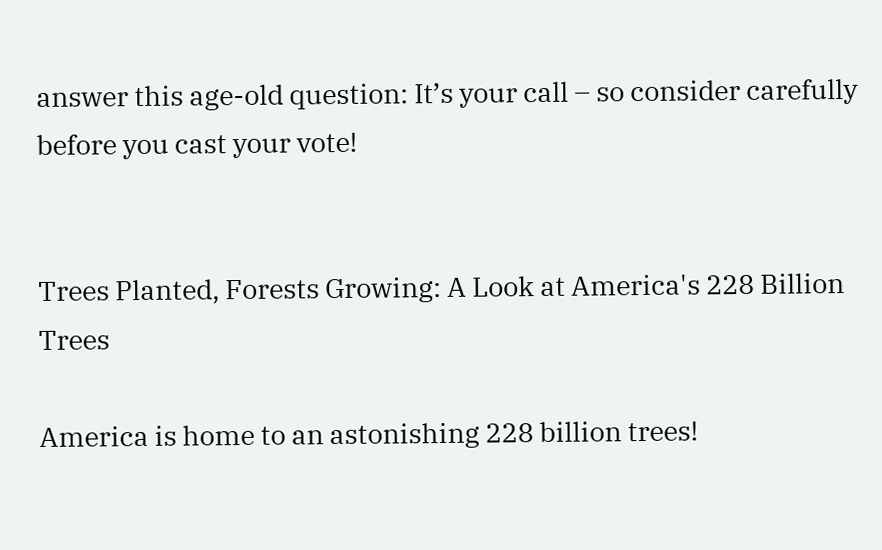answer this age-old question: It’s your call – so consider carefully before you cast your vote!


Trees Planted, Forests Growing: A Look at America's 228 Billion Trees

America is home to an astonishing 228 billion trees!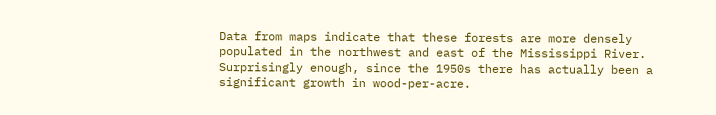Data from maps indicate that these forests are more densely populated in the northwest and east of the Mississippi River. Surprisingly enough, since the 1950s there has actually been a significant growth in wood-per-acre.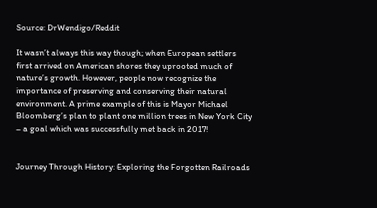Source: DrWendigo/Reddit

It wasn’t always this way though; when European settlers first arrived on American shores they uprooted much of nature’s growth. However, people now recognize the importance of preserving and conserving their natural environment. A prime example of this is Mayor Michael Bloomberg’s plan to plant one million trees in New York City – a goal which was successfully met back in 2017!


Journey Through History: Exploring the Forgotten Railroads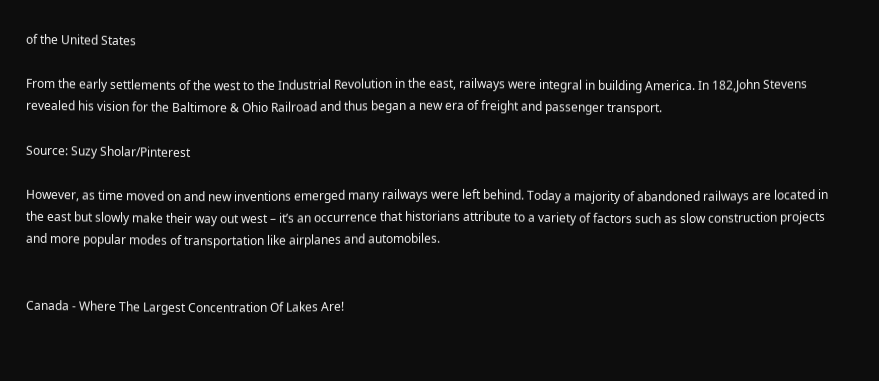of the United States

From the early settlements of the west to the Industrial Revolution in the east, railways were integral in building America. In 182,John Stevens revealed his vision for the Baltimore & Ohio Railroad and thus began a new era of freight and passenger transport.

Source: Suzy Sholar/Pinterest

However, as time moved on and new inventions emerged many railways were left behind. Today a majority of abandoned railways are located in the east but slowly make their way out west – it’s an occurrence that historians attribute to a variety of factors such as slow construction projects and more popular modes of transportation like airplanes and automobiles.


Canada - Where The Largest Concentration Of Lakes Are!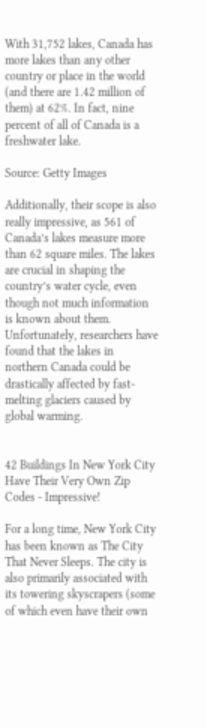With 31,752 lakes, Canada has more lakes than any other country or place in the world (and there are 1.42 million of them) at 62%. In fact, nine percent of all of Canada is a freshwater lake.

Source: Getty Images

Additionally, their scope is also really impressive, as 561 of Canada’s lakes measure more than 62 square miles. The lakes are crucial in shaping the country’s water cycle, even though not much information is known about them. Unfortunately, researchers have found that the lakes in northern Canada could be drastically affected by fast-melting glaciers caused by global warming.


42 Buildings In New York City Have Their Very Own Zip Codes - Impressive!

For a long time, New York City has been known as The City That Never Sleeps. The city is also primarily associated with its towering skyscrapers (some of which even have their own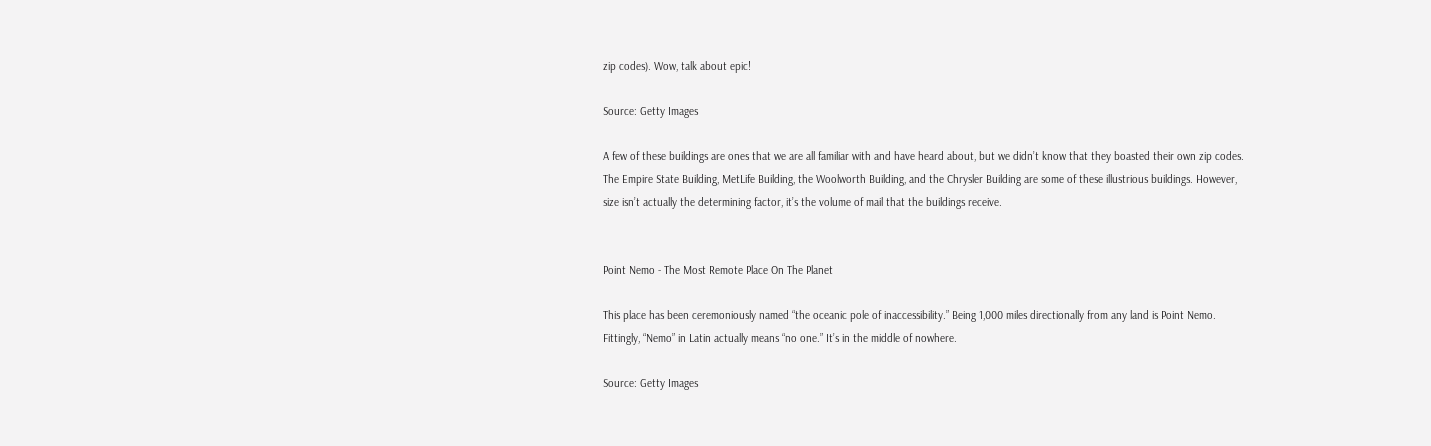zip codes). Wow, talk about epic!

Source: Getty Images

A few of these buildings are ones that we are all familiar with and have heard about, but we didn’t know that they boasted their own zip codes. The Empire State Building, MetLife Building, the Woolworth Building, and the Chrysler Building are some of these illustrious buildings. However, size isn’t actually the determining factor, it’s the volume of mail that the buildings receive.


Point Nemo - The Most Remote Place On The Planet

This place has been ceremoniously named “the oceanic pole of inaccessibility.” Being 1,000 miles directionally from any land is Point Nemo. Fittingly, “Nemo” in Latin actually means “no one.” It’s in the middle of nowhere.

Source: Getty Images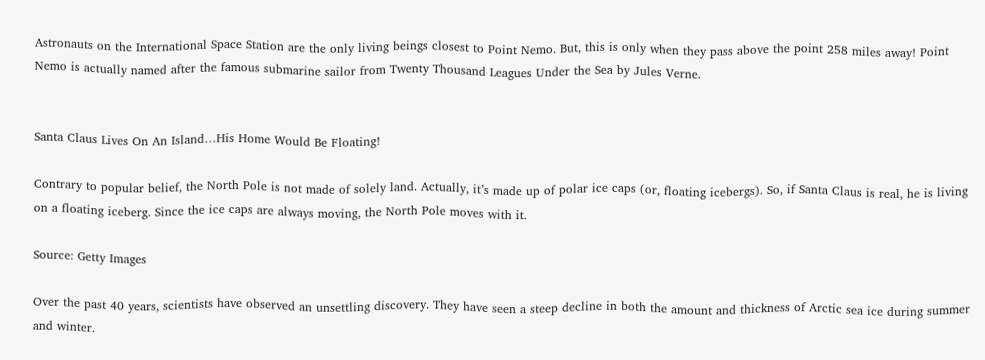Astronauts on the International Space Station are the only living beings closest to Point Nemo. But, this is only when they pass above the point 258 miles away! Point Nemo is actually named after the famous submarine sailor from Twenty Thousand Leagues Under the Sea by Jules Verne.


Santa Claus Lives On An Island…His Home Would Be Floating!

Contrary to popular belief, the North Pole is not made of solely land. Actually, it’s made up of polar ice caps (or, floating icebergs). So, if Santa Claus is real, he is living on a floating iceberg. Since the ice caps are always moving, the North Pole moves with it.

Source: Getty Images

Over the past 40 years, scientists have observed an unsettling discovery. They have seen a steep decline in both the amount and thickness of Arctic sea ice during summer and winter.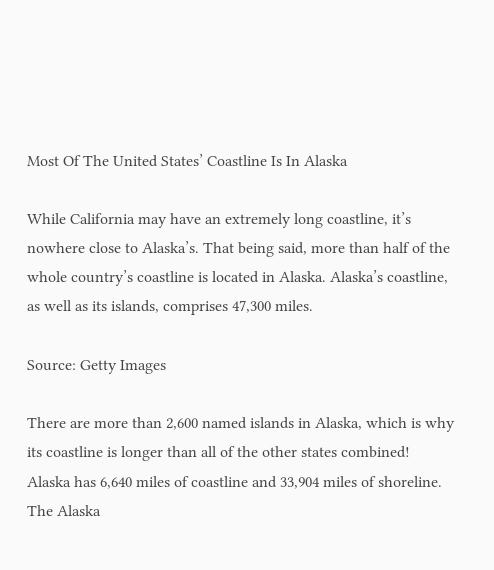Most Of The United States’ Coastline Is In Alaska

While California may have an extremely long coastline, it’s nowhere close to Alaska’s. That being said, more than half of the whole country’s coastline is located in Alaska. Alaska’s coastline, as well as its islands, comprises 47,300 miles.

Source: Getty Images

There are more than 2,600 named islands in Alaska, which is why its coastline is longer than all of the other states combined! Alaska has 6,640 miles of coastline and 33,904 miles of shoreline. The Alaska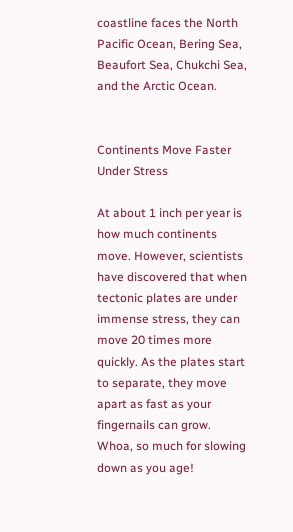coastline faces the North Pacific Ocean, Bering Sea, Beaufort Sea, Chukchi Sea, and the Arctic Ocean.


Continents Move Faster Under Stress

At about 1 inch per year is how much continents move. However, scientists have discovered that when tectonic plates are under immense stress, they can move 20 times more quickly. As the plates start to separate, they move apart as fast as your fingernails can grow. Whoa, so much for slowing down as you age!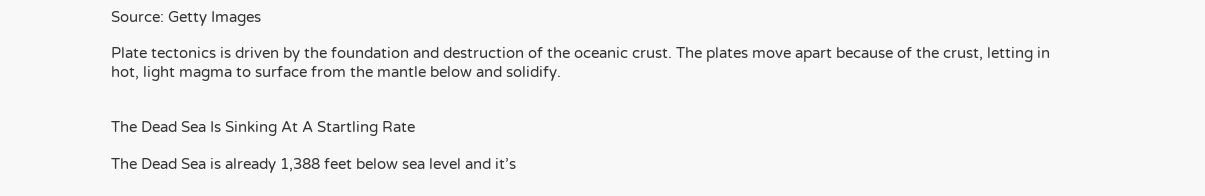Source: Getty Images

Plate tectonics is driven by the foundation and destruction of the oceanic crust. The plates move apart because of the crust, letting in hot, light magma to surface from the mantle below and solidify.


The Dead Sea Is Sinking At A Startling Rate

The Dead Sea is already 1,388 feet below sea level and it’s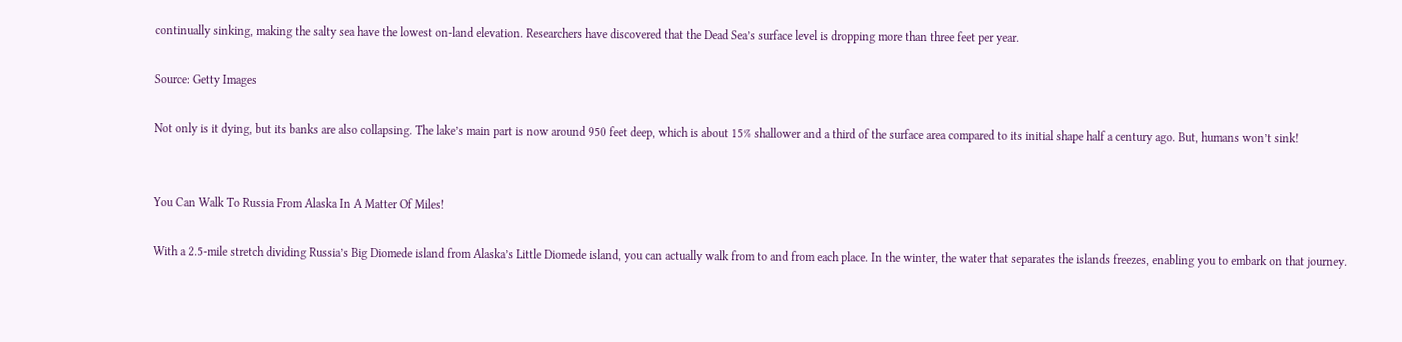continually sinking, making the salty sea have the lowest on-land elevation. Researchers have discovered that the Dead Sea’s surface level is dropping more than three feet per year.

Source: Getty Images

Not only is it dying, but its banks are also collapsing. The lake’s main part is now around 950 feet deep, which is about 15% shallower and a third of the surface area compared to its initial shape half a century ago. But, humans won’t sink!


You Can Walk To Russia From Alaska In A Matter Of Miles!

With a 2.5-mile stretch dividing Russia’s Big Diomede island from Alaska’s Little Diomede island, you can actually walk from to and from each place. In the winter, the water that separates the islands freezes, enabling you to embark on that journey.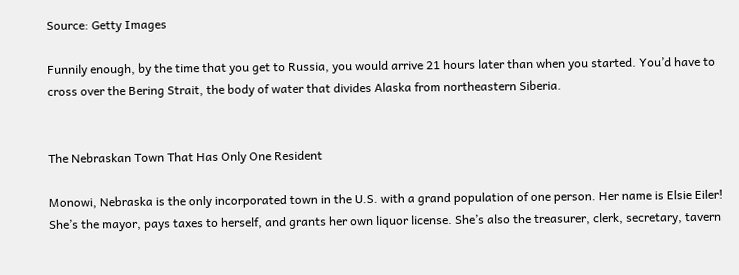Source: Getty Images

Funnily enough, by the time that you get to Russia, you would arrive 21 hours later than when you started. You’d have to cross over the Bering Strait, the body of water that divides Alaska from northeastern Siberia.


The Nebraskan Town That Has Only One Resident

Monowi, Nebraska is the only incorporated town in the U.S. with a grand population of one person. Her name is Elsie Eiler! She’s the mayor, pays taxes to herself, and grants her own liquor license. She’s also the treasurer, clerk, secretary, tavern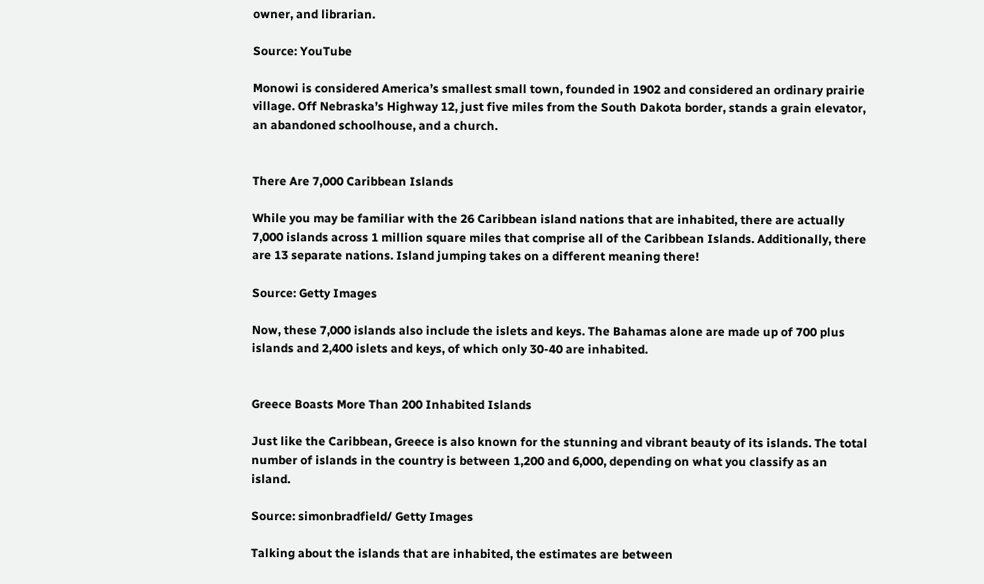owner, and librarian.

Source: YouTube

Monowi is considered America’s smallest small town, founded in 1902 and considered an ordinary prairie village. Off Nebraska’s Highway 12, just five miles from the South Dakota border, stands a grain elevator, an abandoned schoolhouse, and a church.


There Are 7,000 Caribbean Islands

While you may be familiar with the 26 Caribbean island nations that are inhabited, there are actually 7,000 islands across 1 million square miles that comprise all of the Caribbean Islands. Additionally, there are 13 separate nations. Island jumping takes on a different meaning there!

Source: Getty Images

Now, these 7,000 islands also include the islets and keys. The Bahamas alone are made up of 700 plus islands and 2,400 islets and keys, of which only 30-40 are inhabited.


Greece Boasts More Than 200 Inhabited Islands

Just like the Caribbean, Greece is also known for the stunning and vibrant beauty of its islands. The total number of islands in the country is between 1,200 and 6,000, depending on what you classify as an island.

Source: simonbradfield/ Getty Images

Talking about the islands that are inhabited, the estimates are between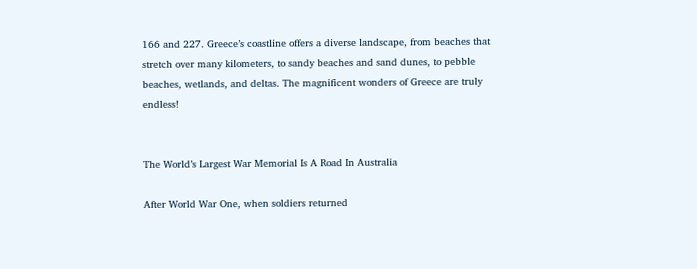166 and 227. Greece’s coastline offers a diverse landscape, from beaches that stretch over many kilometers, to sandy beaches and sand dunes, to pebble beaches, wetlands, and deltas. The magnificent wonders of Greece are truly endless!


The World’s Largest War Memorial Is A Road In Australia

After World War One, when soldiers returned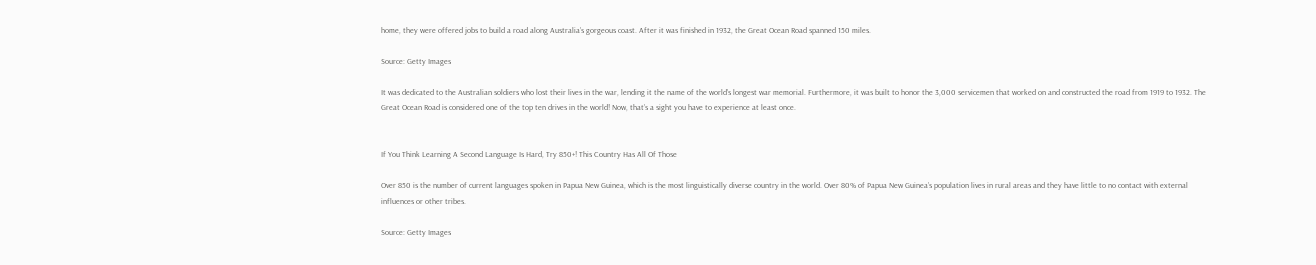home, they were offered jobs to build a road along Australia’s gorgeous coast. After it was finished in 1932, the Great Ocean Road spanned 150 miles.

Source: Getty Images

It was dedicated to the Australian soldiers who lost their lives in the war, lending it the name of the world’s longest war memorial. Furthermore, it was built to honor the 3,000 servicemen that worked on and constructed the road from 1919 to 1932. The Great Ocean Road is considered one of the top ten drives in the world! Now, that’s a sight you have to experience at least once.


If You Think Learning A Second Language Is Hard, Try 850+! This Country Has All Of Those

Over 850 is the number of current languages spoken in Papua New Guinea, which is the most linguistically diverse country in the world. Over 80% of Papua New Guinea’s population lives in rural areas and they have little to no contact with external influences or other tribes.

Source: Getty Images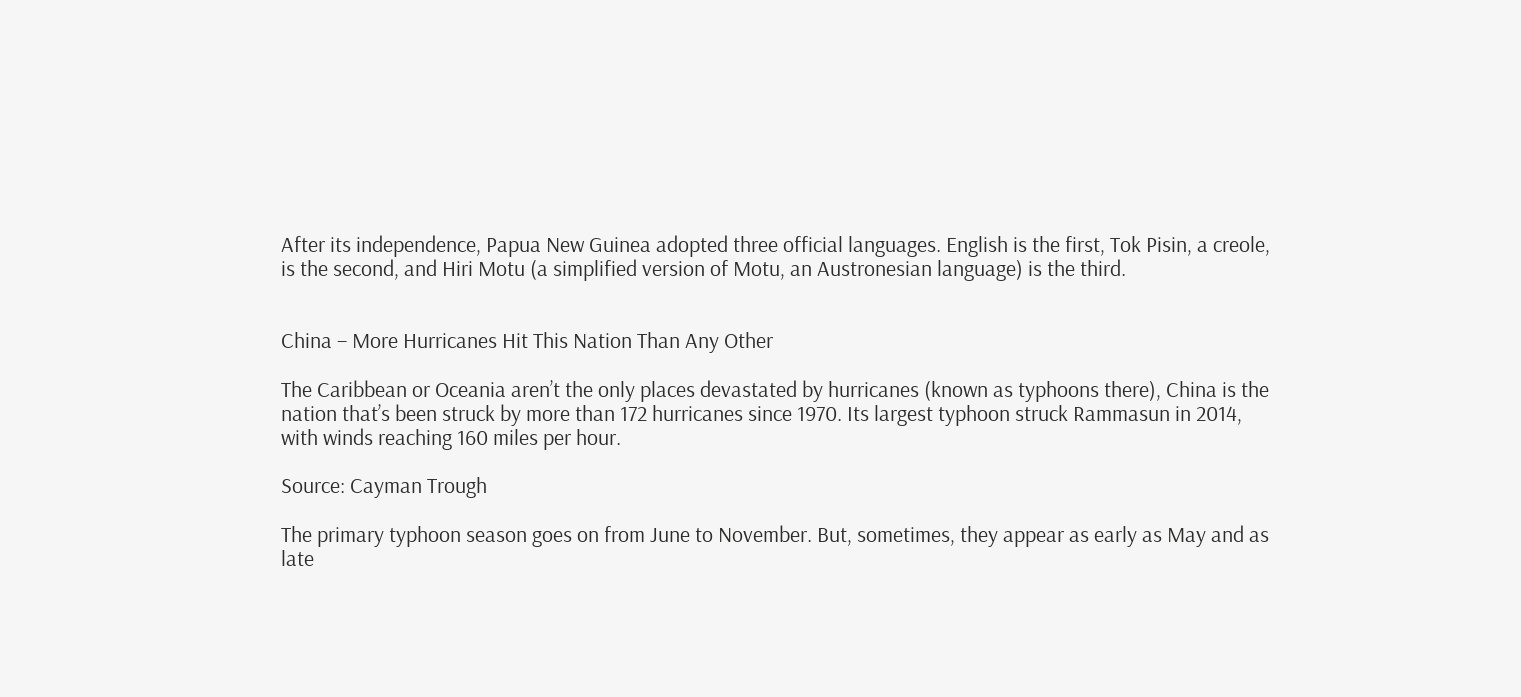After its independence, Papua New Guinea adopted three official languages. English is the first, Tok Pisin, a creole, is the second, and Hiri Motu (a simplified version of Motu, an Austronesian language) is the third.


China – More Hurricanes Hit This Nation Than Any Other

The Caribbean or Oceania aren’t the only places devastated by hurricanes (known as typhoons there), China is the nation that’s been struck by more than 172 hurricanes since 1970. Its largest typhoon struck Rammasun in 2014, with winds reaching 160 miles per hour.

Source: Cayman Trough

The primary typhoon season goes on from June to November. But, sometimes, they appear as early as May and as late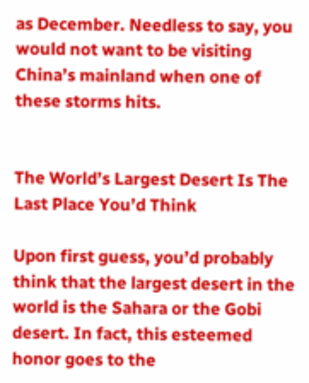as December. Needless to say, you would not want to be visiting China’s mainland when one of these storms hits.


The World’s Largest Desert Is The Last Place You’d Think

Upon first guess, you’d probably think that the largest desert in the world is the Sahara or the Gobi desert. In fact, this esteemed honor goes to the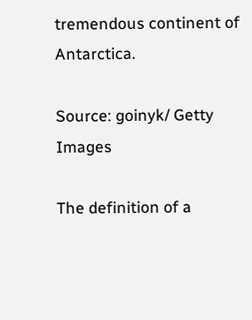tremendous continent of Antarctica.

Source: goinyk/ Getty Images

The definition of a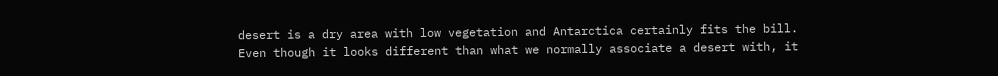desert is a dry area with low vegetation and Antarctica certainly fits the bill. Even though it looks different than what we normally associate a desert with, it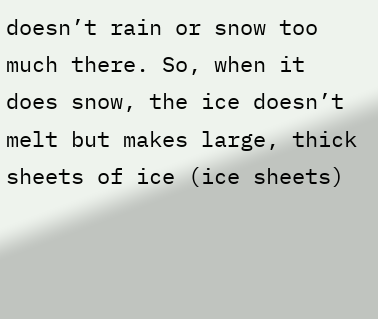doesn’t rain or snow too much there. So, when it does snow, the ice doesn’t melt but makes large, thick sheets of ice (ice sheets)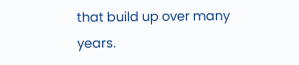that build up over many years.